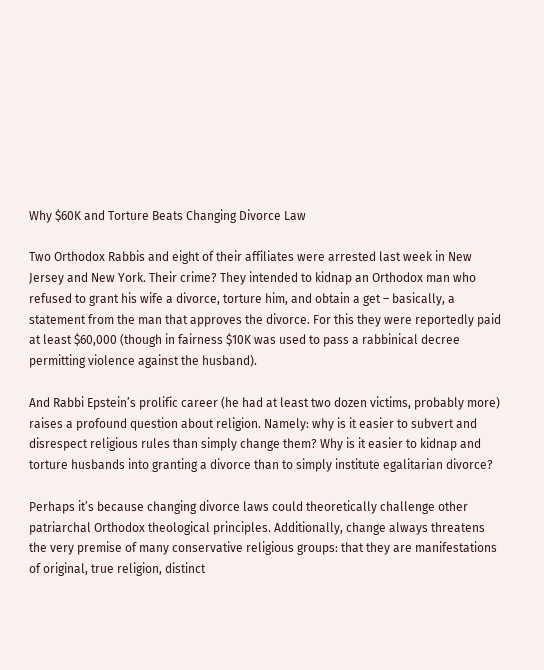Why $60K and Torture Beats Changing Divorce Law

Two Orthodox Rabbis and eight of their affiliates were arrested last week in New Jersey and New York. Their crime? They intended to kidnap an Orthodox man who refused to grant his wife a divorce, torture him, and obtain a get – basically, a statement from the man that approves the divorce. For this they were reportedly paid at least $60,000 (though in fairness $10K was used to pass a rabbinical decree permitting violence against the husband).

And Rabbi Epstein’s prolific career (he had at least two dozen victims, probably more) raises a profound question about religion. Namely: why is it easier to subvert and disrespect religious rules than simply change them? Why is it easier to kidnap and torture husbands into granting a divorce than to simply institute egalitarian divorce?

Perhaps it’s because changing divorce laws could theoretically challenge other patriarchal Orthodox theological principles. Additionally, change always threatens the very premise of many conservative religious groups: that they are manifestations of original, true religion, distinct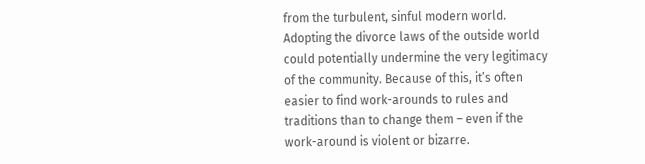from the turbulent, sinful modern world. Adopting the divorce laws of the outside world could potentially undermine the very legitimacy of the community. Because of this, it’s often easier to find work-arounds to rules and traditions than to change them – even if the work-around is violent or bizarre.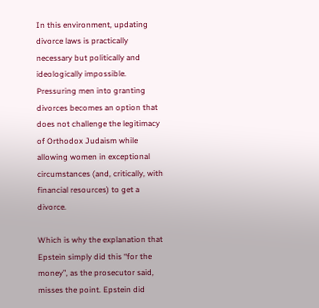In this environment, updating divorce laws is practically necessary but politically and ideologically impossible. Pressuring men into granting divorces becomes an option that does not challenge the legitimacy of Orthodox Judaism while allowing women in exceptional circumstances (and, critically, with financial resources) to get a divorce.

Which is why the explanation that Epstein simply did this “for the money”, as the prosecutor said, misses the point. Epstein did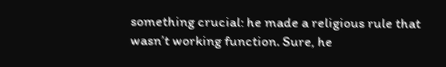something crucial: he made a religious rule that wasn’t working function. Sure, he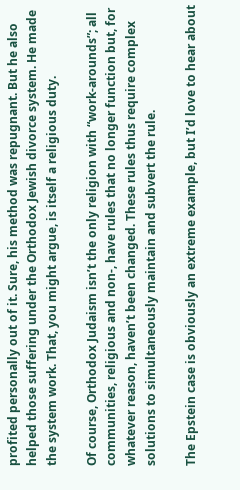profited personally out of it. Sure, his method was repugnant. But he also helped those suffering under the Orthodox Jewish divorce system. He made the system work. That, you might argue, is itself a religious duty.

Of course, Orthodox Judaism isn’t the only religion with “work-arounds”; all communities, religious and non-, have rules that no longer function but, for whatever reason, haven’t been changed. These rules thus require complex solutions to simultaneously maintain and subvert the rule.

The Epstein case is obviously an extreme example, but I’d love to hear about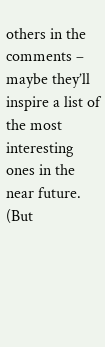others in the comments – maybe they’ll inspire a list of the most interesting ones in the near future. (But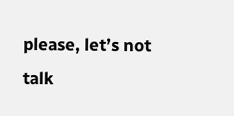please, let’s not talk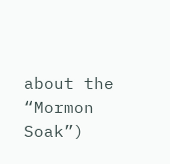about the “Mormon Soak”)